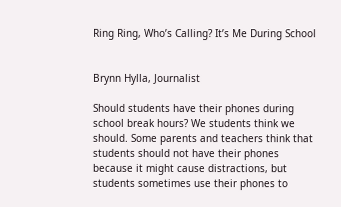Ring Ring, Who’s Calling? It’s Me During School


Brynn Hylla, Journalist

Should students have their phones during school break hours? We students think we should. Some parents and teachers think that students should not have their phones because it might cause distractions, but students sometimes use their phones to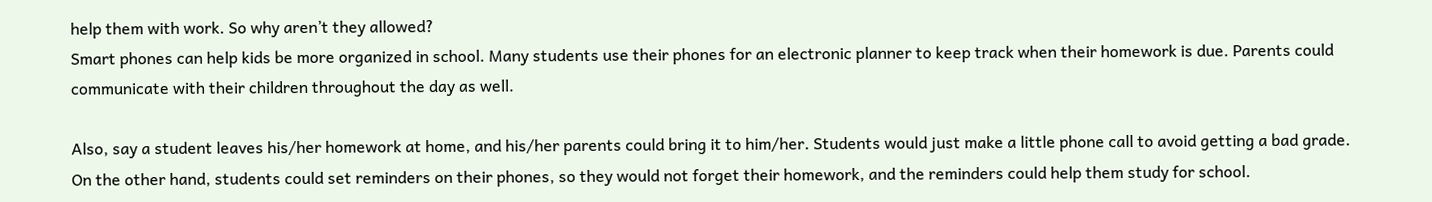help them with work. So why aren’t they allowed?
Smart phones can help kids be more organized in school. Many students use their phones for an electronic planner to keep track when their homework is due. Parents could communicate with their children throughout the day as well.

Also, say a student leaves his/her homework at home, and his/her parents could bring it to him/her. Students would just make a little phone call to avoid getting a bad grade. On the other hand, students could set reminders on their phones, so they would not forget their homework, and the reminders could help them study for school.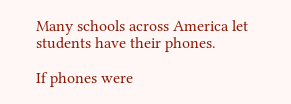Many schools across America let students have their phones.

If phones were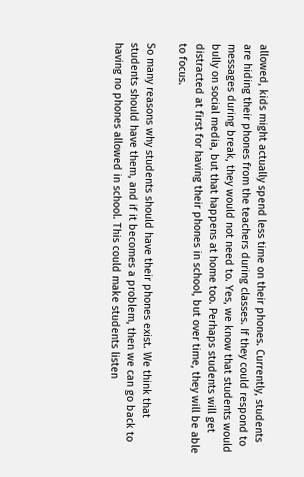allowed, kids might actually spend less time on their phones. Currently, students are hiding their phones from the teachers during classes. If they could respond to messages during break, they would not need to. Yes, we know that students would bully on social media, but that happens at home too. Perhaps students will get distracted at first for having their phones in school, but over time, they will be able to focus.

So many reasons why students should have their phones exist. We think that students should have them, and if it becomes a problem, then we can go back to having no phones allowed in school. This could make students listen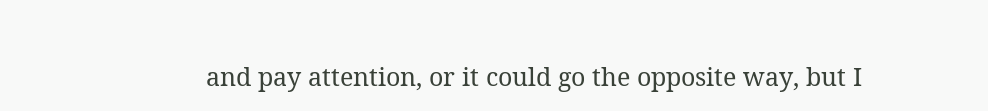and pay attention, or it could go the opposite way, but I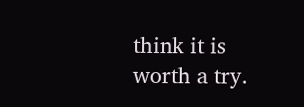think it is worth a try.